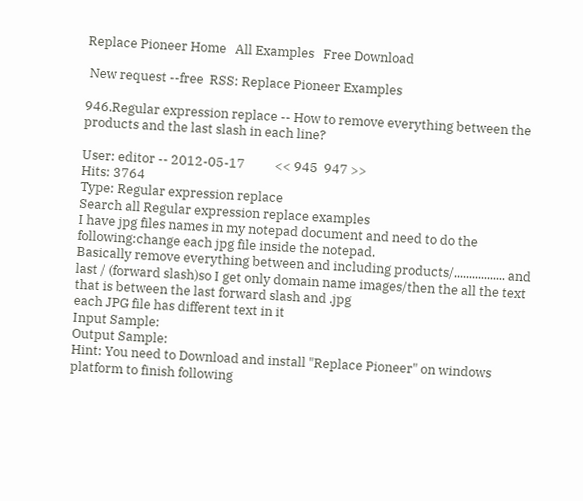Replace Pioneer Home   All Examples   Free Download

 New request --free  RSS: Replace Pioneer Examples

946.Regular expression replace -- How to remove everything between the products and the last slash in each line?

User: editor -- 2012-05-17          << 945  947 >>
Hits: 3764
Type: Regular expression replace
Search all Regular expression replace examples
I have jpg files names in my notepad document and need to do the following:change each jpg file inside the notepad.
Basically remove everything between and including products/................. and last / (forward slash)so I get only domain name images/then the all the text that is between the last forward slash and .jpg
each JPG file has different text in it
Input Sample:
Output Sample:
Hint: You need to Download and install "Replace Pioneer" on windows platform to finish following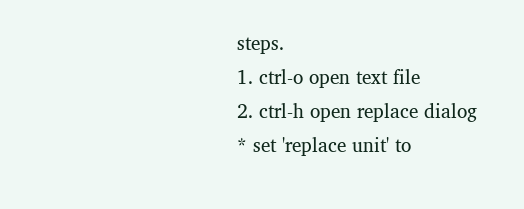steps.
1. ctrl-o open text file
2. ctrl-h open replace dialog
* set 'replace unit' to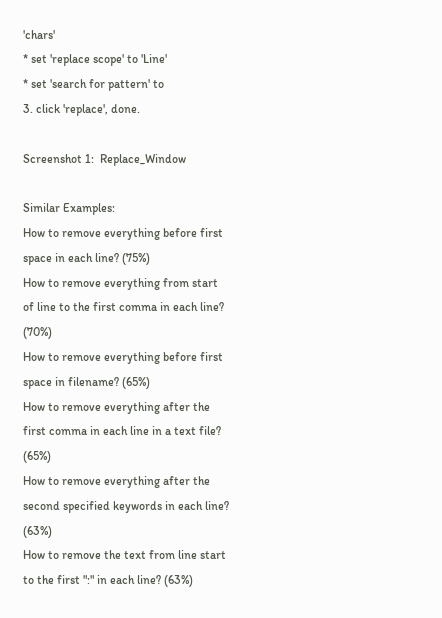'chars'
* set 'replace scope' to 'Line'
* set 'search for pattern' to
3. click 'replace', done.

Screenshot 1:  Replace_Window

Similar Examples:
How to remove everything before first space in each line? (75%)
How to remove everything from start of line to the first comma in each line? (70%)
How to remove everything before first space in filename? (65%)
How to remove everything after the first comma in each line in a text file? (65%)
How to remove everything after the second specified keywords in each line? (63%)
How to remove the text from line start to the first ":" in each line? (63%)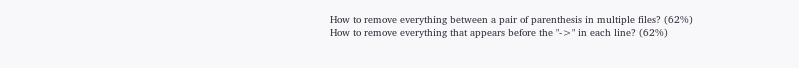How to remove everything between a pair of parenthesis in multiple files? (62%)
How to remove everything that appears before the "->" in each line? (62%)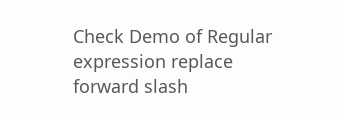Check Demo of Regular expression replace
forward slash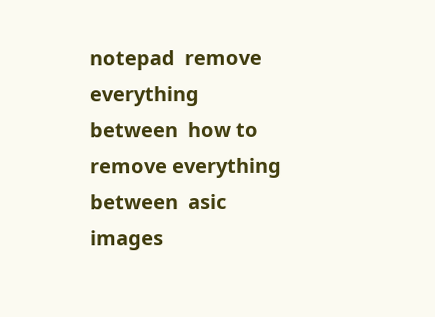notepad  remove everything between  how to remove everything between  asic  images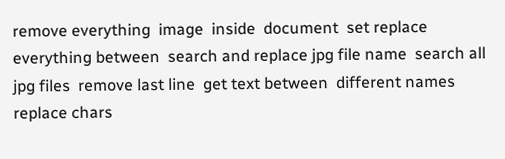remove everything  image  inside  document  set replace everything between  search and replace jpg file name  search all jpg files  remove last line  get text between  different names  replace chars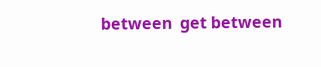between  get between